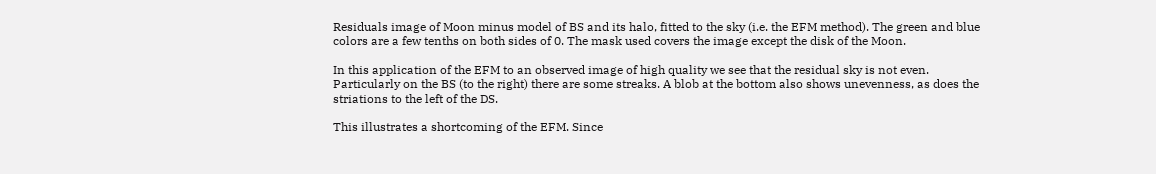Residuals image of Moon minus model of BS and its halo, fitted to the sky (i.e. the EFM method). The green and blue colors are a few tenths on both sides of 0. The mask used covers the image except the disk of the Moon.

In this application of the EFM to an observed image of high quality we see that the residual sky is not even. Particularly on the BS (to the right) there are some streaks. A blob at the bottom also shows unevenness, as does the striations to the left of the DS.

This illustrates a shortcoming of the EFM. Since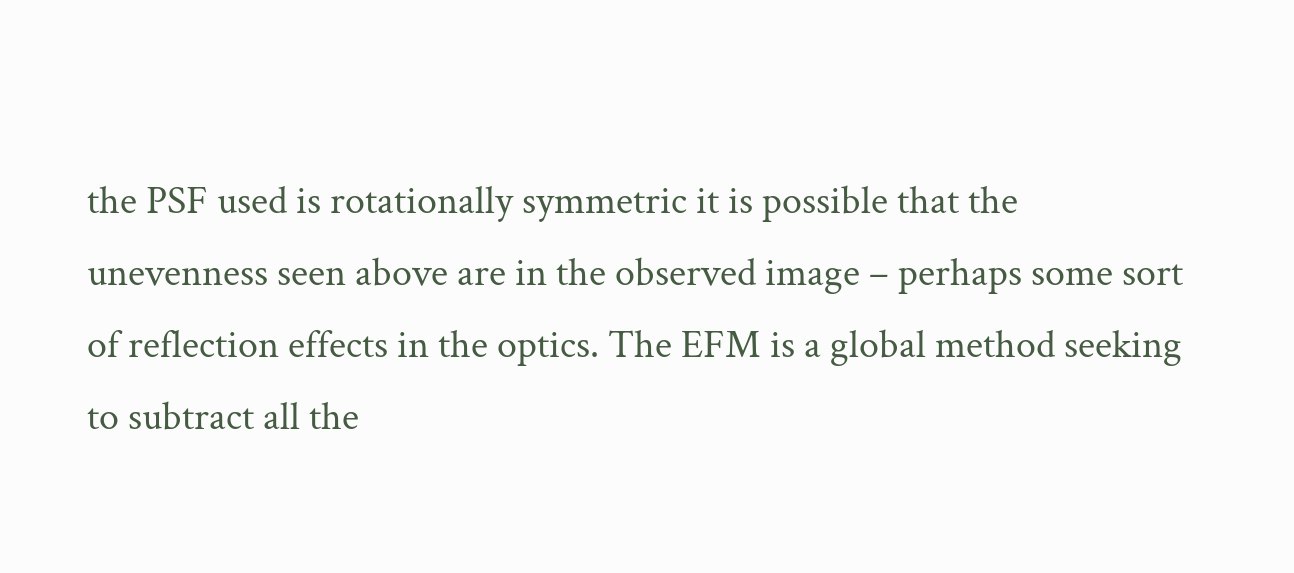the PSF used is rotationally symmetric it is possible that the unevenness seen above are in the observed image – perhaps some sort of reflection effects in the optics. The EFM is a global method seeking to subtract all the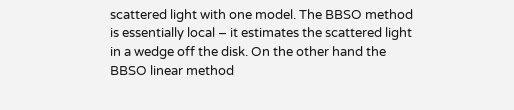scattered light with one model. The BBSO method is essentially local – it estimates the scattered light in a wedge off the disk. On the other hand the BBSO linear method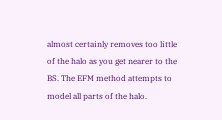almost certainly removes too little of the halo as you get nearer to the BS. The EFM method attempts to model all parts of the halo.